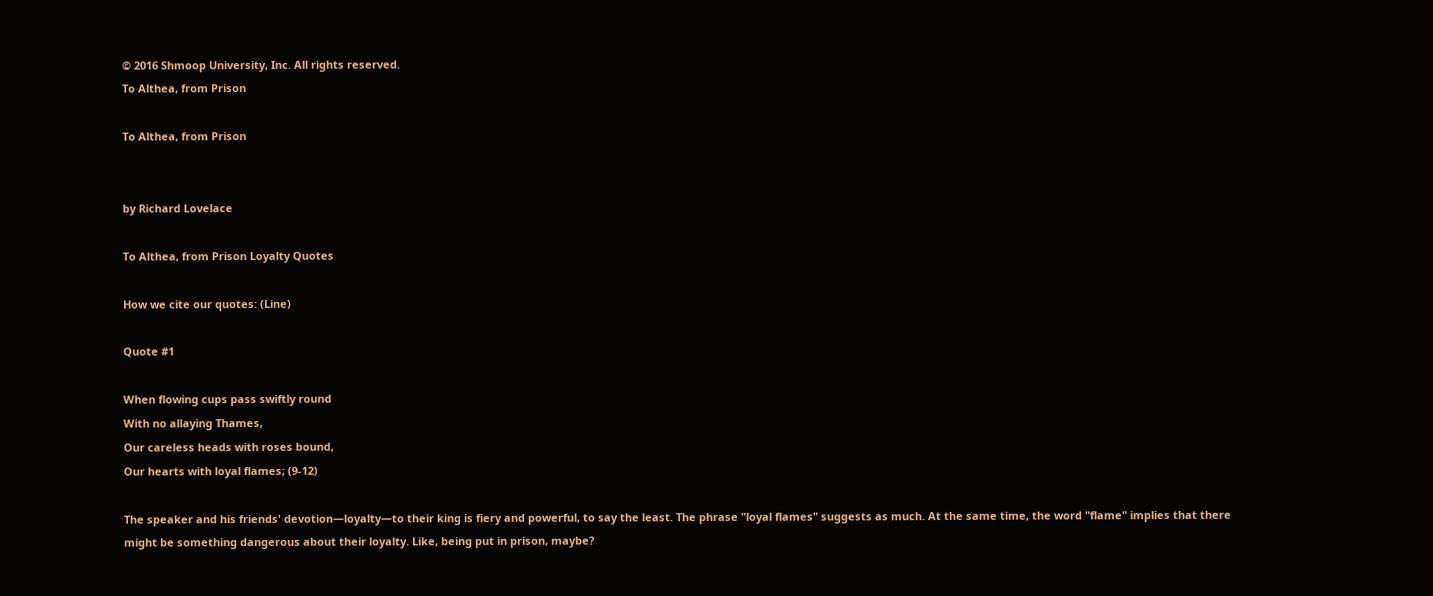© 2016 Shmoop University, Inc. All rights reserved.
To Althea, from Prison

To Althea, from Prison


by Richard Lovelace

To Althea, from Prison Loyalty Quotes

How we cite our quotes: (Line)

Quote #1

When flowing cups pass swiftly round
With no allaying Thames,
Our careless heads with roses bound,
Our hearts with loyal flames; (9-12)

The speaker and his friends' devotion—loyalty—to their king is fiery and powerful, to say the least. The phrase "loyal flames" suggests as much. At the same time, the word "flame" implies that there might be something dangerous about their loyalty. Like, being put in prison, maybe?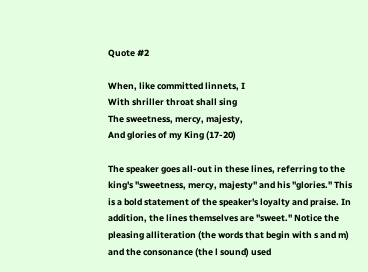Quote #2

When, like committed linnets, I
With shriller throat shall sing
The sweetness, mercy, majesty,
And glories of my King (17-20)

The speaker goes all-out in these lines, referring to the king's "sweetness, mercy, majesty" and his "glories." This is a bold statement of the speaker's loyalty and praise. In addition, the lines themselves are "sweet." Notice the pleasing alliteration (the words that begin with s and m) and the consonance (the l sound) used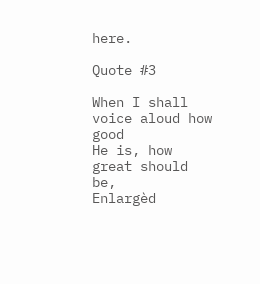here.

Quote #3

When I shall voice aloud how good
He is, how great should be,
Enlargèd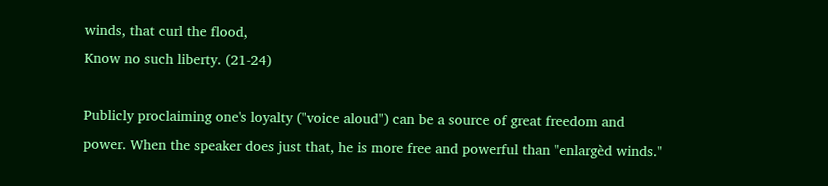winds, that curl the flood,
Know no such liberty. (21-24)

Publicly proclaiming one's loyalty ("voice aloud") can be a source of great freedom and power. When the speaker does just that, he is more free and powerful than "enlargèd winds."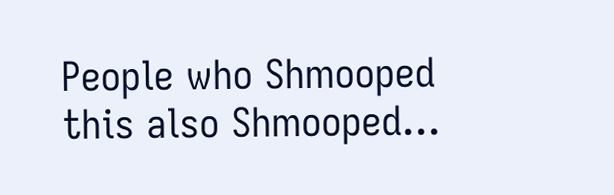People who Shmooped this also Shmooped...